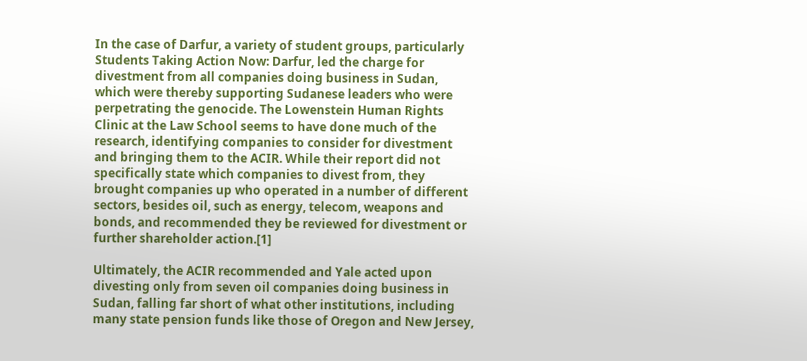In the case of Darfur, a variety of student groups, particularly Students Taking Action Now: Darfur, led the charge for divestment from all companies doing business in Sudan, which were thereby supporting Sudanese leaders who were perpetrating the genocide. The Lowenstein Human Rights Clinic at the Law School seems to have done much of the research, identifying companies to consider for divestment and bringing them to the ACIR. While their report did not specifically state which companies to divest from, they brought companies up who operated in a number of different sectors, besides oil, such as energy, telecom, weapons and bonds, and recommended they be reviewed for divestment or further shareholder action.[1]

Ultimately, the ACIR recommended and Yale acted upon divesting only from seven oil companies doing business in Sudan, falling far short of what other institutions, including many state pension funds like those of Oregon and New Jersey,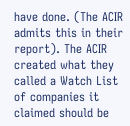have done. (The ACIR admits this in their report). The ACIR created what they called a Watch List of companies it claimed should be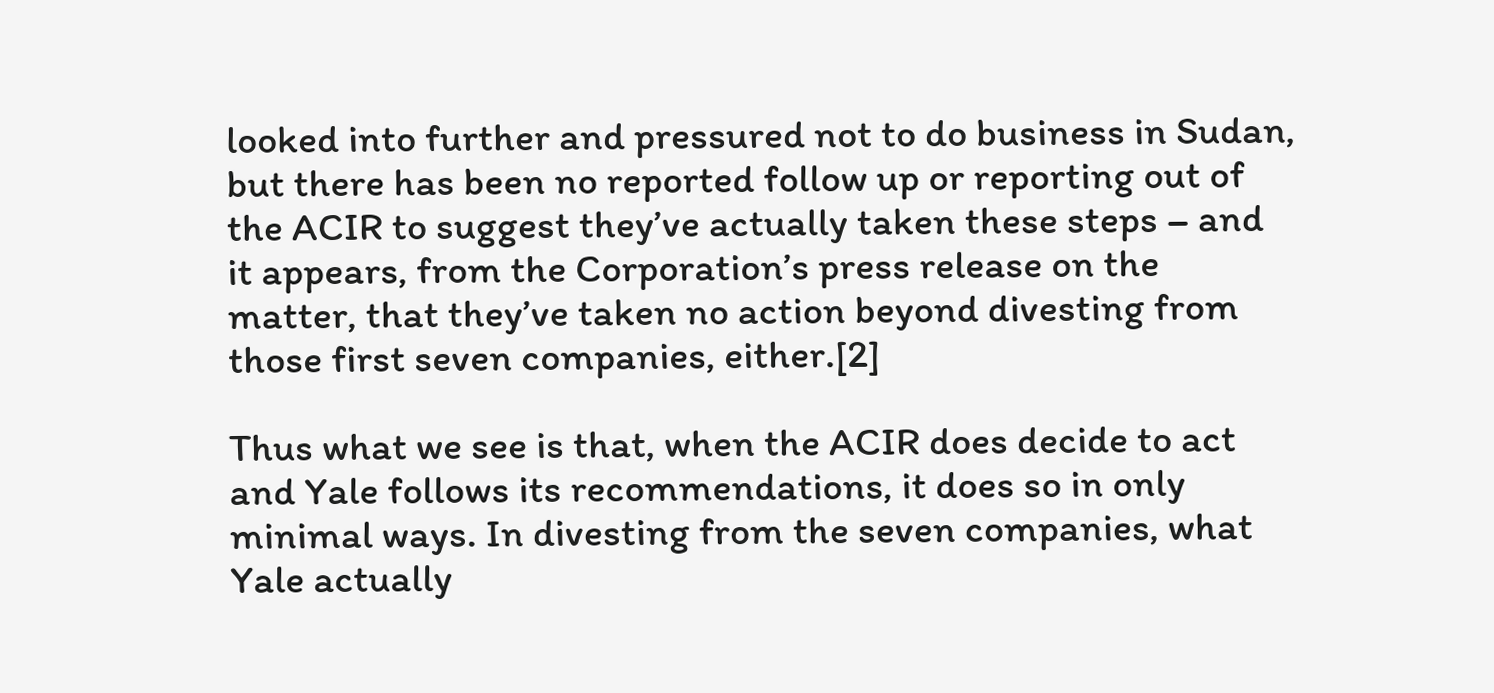looked into further and pressured not to do business in Sudan, but there has been no reported follow up or reporting out of the ACIR to suggest they’ve actually taken these steps – and it appears, from the Corporation’s press release on the matter, that they’ve taken no action beyond divesting from those first seven companies, either.[2]

Thus what we see is that, when the ACIR does decide to act and Yale follows its recommendations, it does so in only minimal ways. In divesting from the seven companies, what Yale actually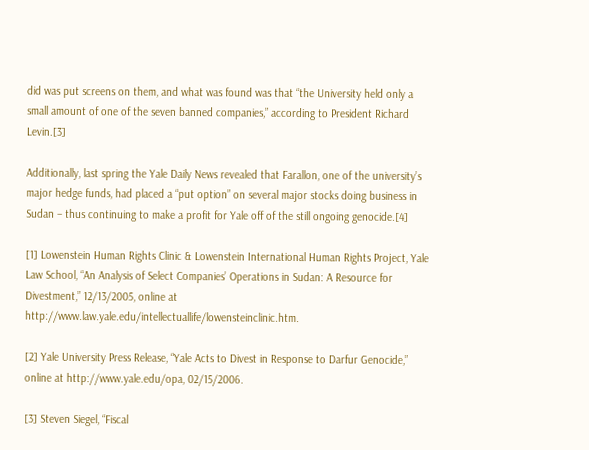did was put screens on them, and what was found was that “the University held only a small amount of one of the seven banned companies,” according to President Richard Levin.[3]

Additionally, last spring the Yale Daily News revealed that Farallon, one of the university’s major hedge funds, had placed a “put option” on several major stocks doing business in Sudan – thus continuing to make a profit for Yale off of the still ongoing genocide.[4]

[1] Lowenstein Human Rights Clinic & Lowenstein International Human Rights Project, Yale Law School, “An Analysis of Select Companies’ Operations in Sudan: A Resource for Divestment,” 12/13/2005, online at http://www.law.yale.edu/intellectuallife/lowensteinclinic.htm.

[2] Yale University Press Release, “Yale Acts to Divest in Response to Darfur Genocide,” online at http://www.yale.edu/opa, 02/15/2006.

[3] Steven Siegel, “Fiscal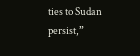ties to Sudan persist,”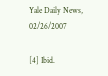Yale Daily News, 02/26/2007

[4] Ibid.